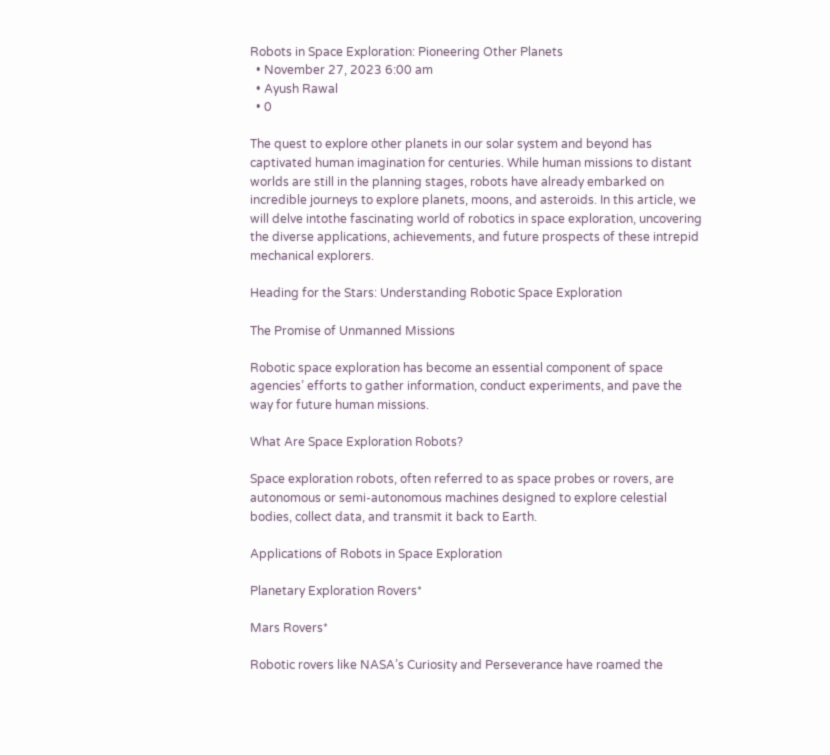Robots in Space Exploration: Pioneering Other Planets
  • November 27, 2023 6:00 am
  • Ayush Rawal
  • 0

The quest to explore other planets in our solar system and beyond has captivated human imagination for centuries. While human missions to distant worlds are still in the planning stages, robots have already embarked on incredible journeys to explore planets, moons, and asteroids. In this article, we will delve intothe fascinating world of robotics in space exploration, uncovering the diverse applications, achievements, and future prospects of these intrepid mechanical explorers.

Heading for the Stars: Understanding Robotic Space Exploration

The Promise of Unmanned Missions

Robotic space exploration has become an essential component of space agencies’ efforts to gather information, conduct experiments, and pave the way for future human missions.

What Are Space Exploration Robots?

Space exploration robots, often referred to as space probes or rovers, are autonomous or semi-autonomous machines designed to explore celestial bodies, collect data, and transmit it back to Earth.

Applications of Robots in Space Exploration

Planetary Exploration Rovers*

Mars Rovers*

Robotic rovers like NASA’s Curiosity and Perseverance have roamed the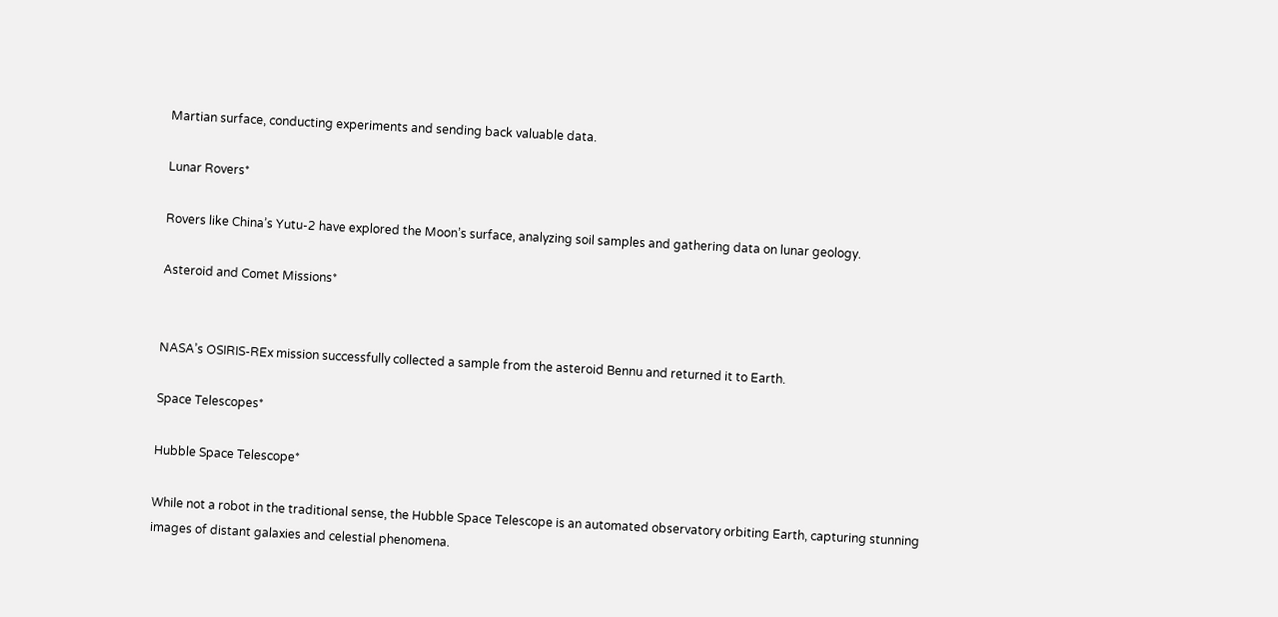Martian surface, conducting experiments and sending back valuable data.

Lunar Rovers*

Rovers like China’s Yutu-2 have explored the Moon’s surface, analyzing soil samples and gathering data on lunar geology.

Asteroid and Comet Missions*


NASA’s OSIRIS-REx mission successfully collected a sample from the asteroid Bennu and returned it to Earth.

Space Telescopes*

Hubble Space Telescope*

While not a robot in the traditional sense, the Hubble Space Telescope is an automated observatory orbiting Earth, capturing stunning images of distant galaxies and celestial phenomena.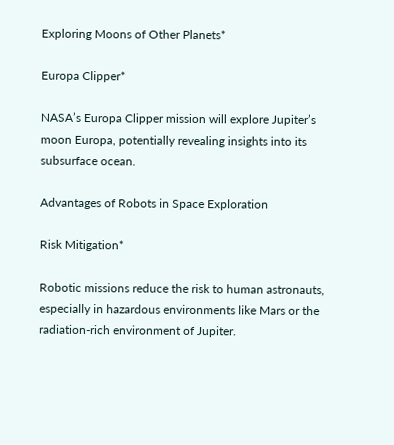Exploring Moons of Other Planets*

Europa Clipper*

NASA’s Europa Clipper mission will explore Jupiter’s moon Europa, potentially revealing insights into its subsurface ocean.

Advantages of Robots in Space Exploration

Risk Mitigation*

Robotic missions reduce the risk to human astronauts, especially in hazardous environments like Mars or the radiation-rich environment of Jupiter.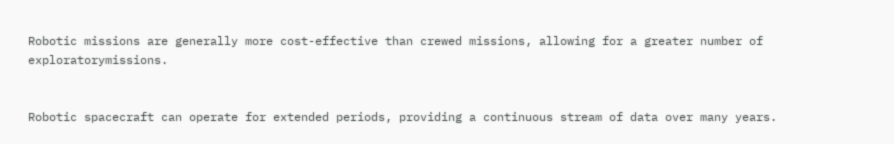Robotic missions are generally more cost-effective than crewed missions, allowing for a greater number of exploratorymissions.


Robotic spacecraft can operate for extended periods, providing a continuous stream of data over many years.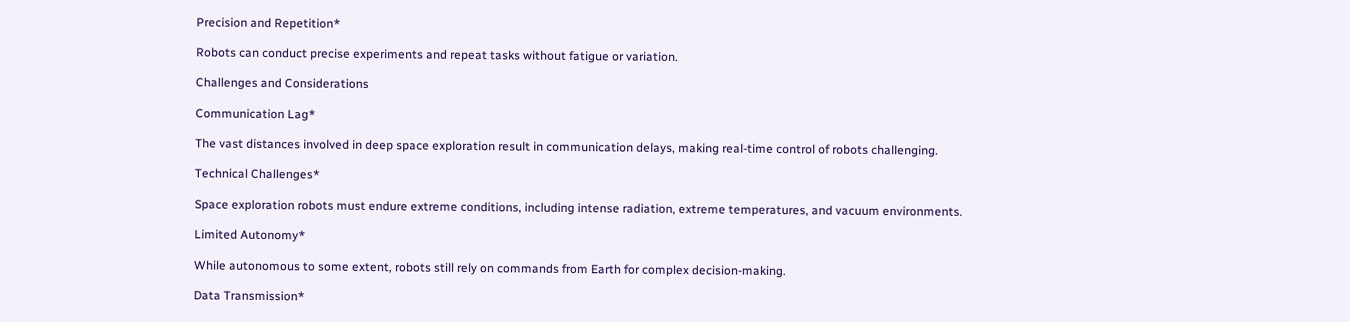Precision and Repetition*

Robots can conduct precise experiments and repeat tasks without fatigue or variation.

Challenges and Considerations

Communication Lag*

The vast distances involved in deep space exploration result in communication delays, making real-time control of robots challenging.

Technical Challenges*

Space exploration robots must endure extreme conditions, including intense radiation, extreme temperatures, and vacuum environments.

Limited Autonomy*

While autonomous to some extent, robots still rely on commands from Earth for complex decision-making.

Data Transmission*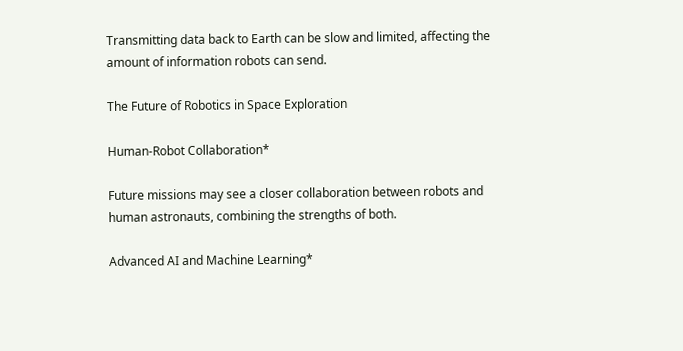Transmitting data back to Earth can be slow and limited, affecting the amount of information robots can send.

The Future of Robotics in Space Exploration

Human-Robot Collaboration*

Future missions may see a closer collaboration between robots and human astronauts, combining the strengths of both.

Advanced AI and Machine Learning*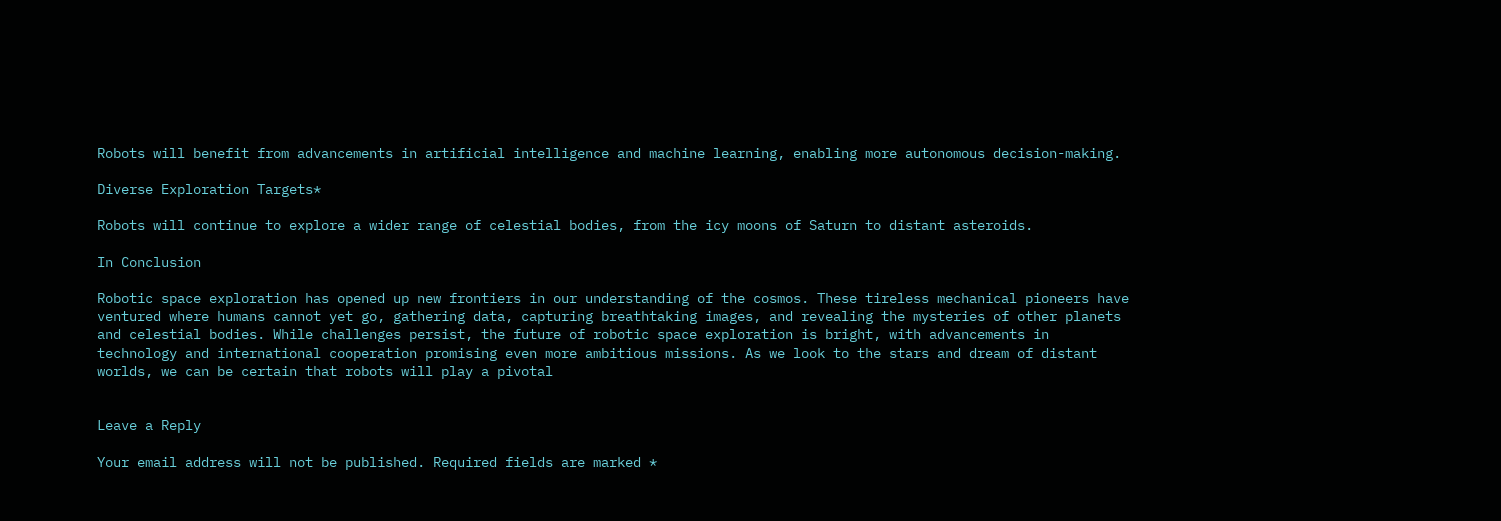Robots will benefit from advancements in artificial intelligence and machine learning, enabling more autonomous decision-making.

Diverse Exploration Targets*

Robots will continue to explore a wider range of celestial bodies, from the icy moons of Saturn to distant asteroids.

In Conclusion

Robotic space exploration has opened up new frontiers in our understanding of the cosmos. These tireless mechanical pioneers have ventured where humans cannot yet go, gathering data, capturing breathtaking images, and revealing the mysteries of other planets and celestial bodies. While challenges persist, the future of robotic space exploration is bright, with advancements in technology and international cooperation promising even more ambitious missions. As we look to the stars and dream of distant worlds, we can be certain that robots will play a pivotal


Leave a Reply

Your email address will not be published. Required fields are marked *